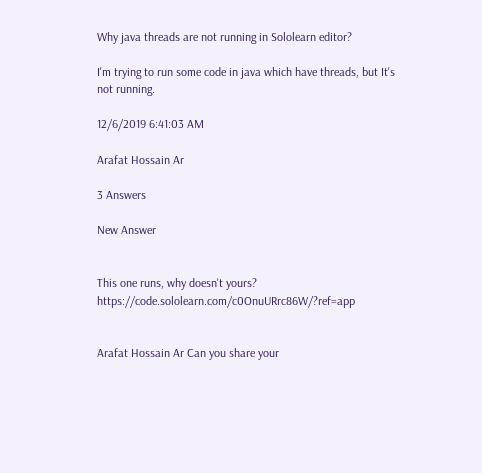Why java threads are not running in Sololearn editor?

I'm trying to run some code in java which have threads, but It's not running.

12/6/2019 6:41:03 AM

Arafat Hossain Ar

3 Answers

New Answer


This one runs, why doesn't yours? https://code.sololearn.com/c0OnuURrc86W/?ref=app


Arafat Hossain Ar Can you share your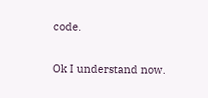code.


Ok I understand now.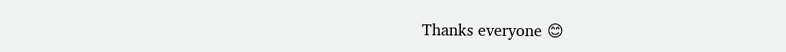Thanks everyone 😊